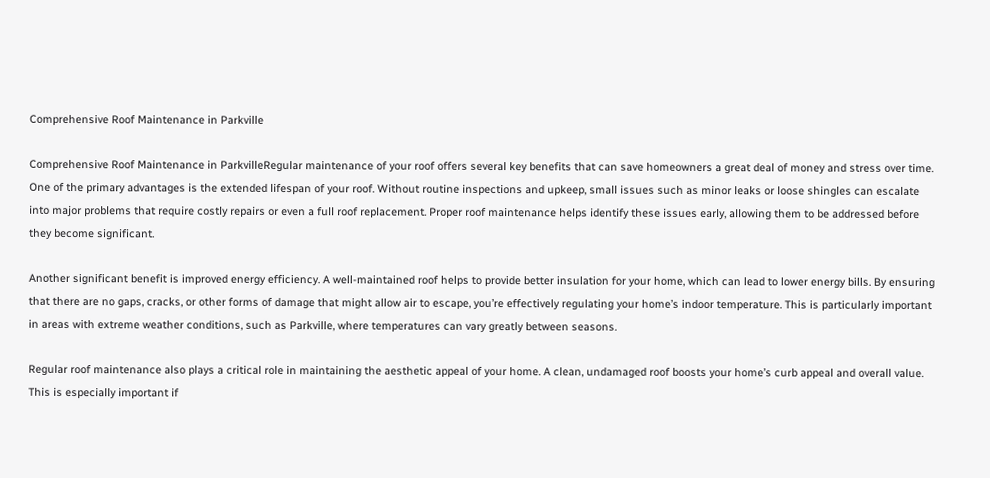Comprehensive Roof Maintenance in Parkville

Comprehensive Roof Maintenance in ParkvilleRegular maintenance of your roof offers several key benefits that can save homeowners a great deal of money and stress over time. One of the primary advantages is the extended lifespan of your roof. Without routine inspections and upkeep, small issues such as minor leaks or loose shingles can escalate into major problems that require costly repairs or even a full roof replacement. Proper roof maintenance helps identify these issues early, allowing them to be addressed before they become significant.

Another significant benefit is improved energy efficiency. A well-maintained roof helps to provide better insulation for your home, which can lead to lower energy bills. By ensuring that there are no gaps, cracks, or other forms of damage that might allow air to escape, you’re effectively regulating your home’s indoor temperature. This is particularly important in areas with extreme weather conditions, such as Parkville, where temperatures can vary greatly between seasons.

Regular roof maintenance also plays a critical role in maintaining the aesthetic appeal of your home. A clean, undamaged roof boosts your home’s curb appeal and overall value. This is especially important if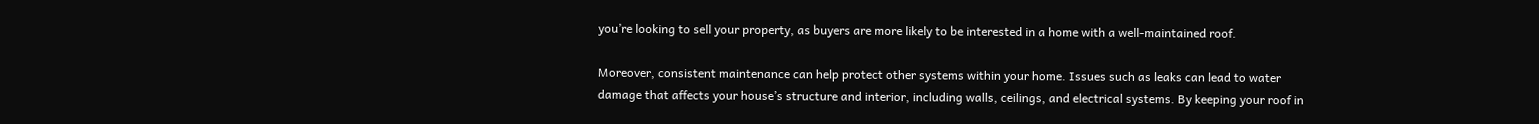you’re looking to sell your property, as buyers are more likely to be interested in a home with a well-maintained roof.

Moreover, consistent maintenance can help protect other systems within your home. Issues such as leaks can lead to water damage that affects your house’s structure and interior, including walls, ceilings, and electrical systems. By keeping your roof in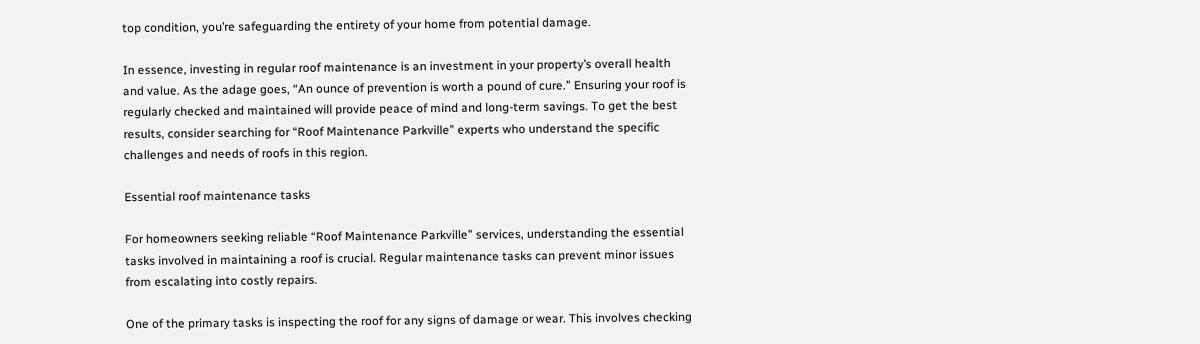top condition, you’re safeguarding the entirety of your home from potential damage.

In essence, investing in regular roof maintenance is an investment in your property’s overall health and value. As the adage goes, “An ounce of prevention is worth a pound of cure.” Ensuring your roof is regularly checked and maintained will provide peace of mind and long-term savings. To get the best results, consider searching for “Roof Maintenance Parkville” experts who understand the specific challenges and needs of roofs in this region.

Essential roof maintenance tasks

For homeowners seeking reliable “Roof Maintenance Parkville” services, understanding the essential tasks involved in maintaining a roof is crucial. Regular maintenance tasks can prevent minor issues from escalating into costly repairs.

One of the primary tasks is inspecting the roof for any signs of damage or wear. This involves checking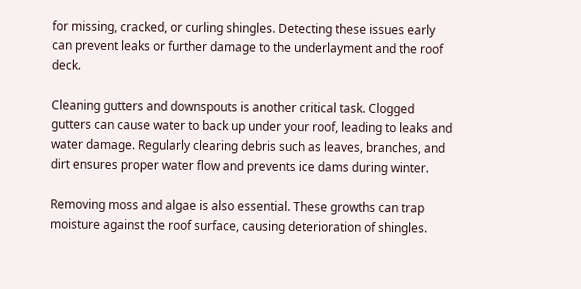for missing, cracked, or curling shingles. Detecting these issues early can prevent leaks or further damage to the underlayment and the roof deck.

Cleaning gutters and downspouts is another critical task. Clogged gutters can cause water to back up under your roof, leading to leaks and water damage. Regularly clearing debris such as leaves, branches, and dirt ensures proper water flow and prevents ice dams during winter.

Removing moss and algae is also essential. These growths can trap moisture against the roof surface, causing deterioration of shingles.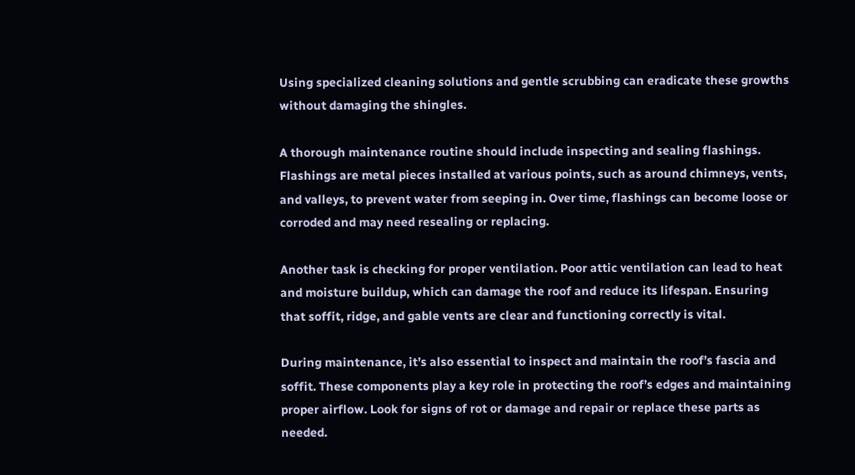Using specialized cleaning solutions and gentle scrubbing can eradicate these growths without damaging the shingles.

A thorough maintenance routine should include inspecting and sealing flashings. Flashings are metal pieces installed at various points, such as around chimneys, vents, and valleys, to prevent water from seeping in. Over time, flashings can become loose or corroded and may need resealing or replacing.

Another task is checking for proper ventilation. Poor attic ventilation can lead to heat and moisture buildup, which can damage the roof and reduce its lifespan. Ensuring that soffit, ridge, and gable vents are clear and functioning correctly is vital.

During maintenance, it’s also essential to inspect and maintain the roof’s fascia and soffit. These components play a key role in protecting the roof’s edges and maintaining proper airflow. Look for signs of rot or damage and repair or replace these parts as needed.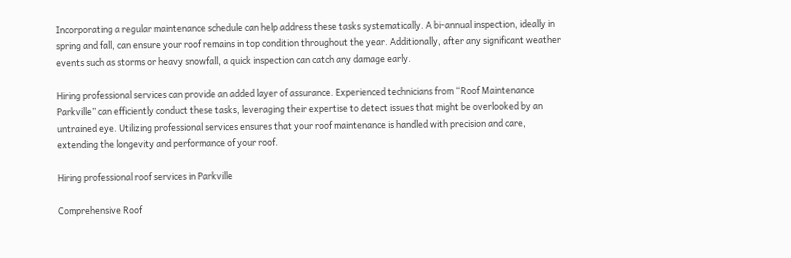Incorporating a regular maintenance schedule can help address these tasks systematically. A bi-annual inspection, ideally in spring and fall, can ensure your roof remains in top condition throughout the year. Additionally, after any significant weather events such as storms or heavy snowfall, a quick inspection can catch any damage early.

Hiring professional services can provide an added layer of assurance. Experienced technicians from “Roof Maintenance Parkville” can efficiently conduct these tasks, leveraging their expertise to detect issues that might be overlooked by an untrained eye. Utilizing professional services ensures that your roof maintenance is handled with precision and care, extending the longevity and performance of your roof.

Hiring professional roof services in Parkville

Comprehensive Roof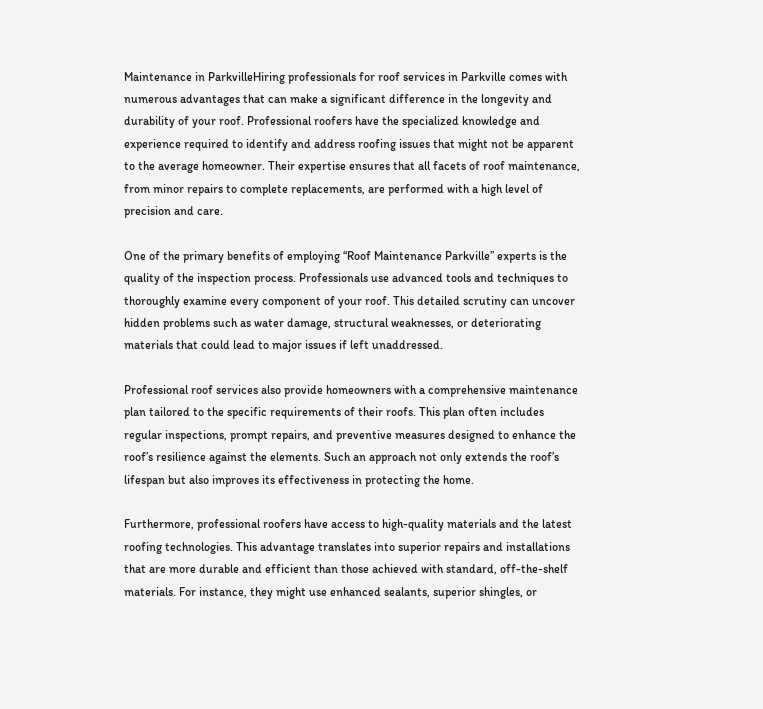Maintenance in ParkvilleHiring professionals for roof services in Parkville comes with numerous advantages that can make a significant difference in the longevity and durability of your roof. Professional roofers have the specialized knowledge and experience required to identify and address roofing issues that might not be apparent to the average homeowner. Their expertise ensures that all facets of roof maintenance, from minor repairs to complete replacements, are performed with a high level of precision and care.

One of the primary benefits of employing “Roof Maintenance Parkville” experts is the quality of the inspection process. Professionals use advanced tools and techniques to thoroughly examine every component of your roof. This detailed scrutiny can uncover hidden problems such as water damage, structural weaknesses, or deteriorating materials that could lead to major issues if left unaddressed.

Professional roof services also provide homeowners with a comprehensive maintenance plan tailored to the specific requirements of their roofs. This plan often includes regular inspections, prompt repairs, and preventive measures designed to enhance the roof’s resilience against the elements. Such an approach not only extends the roof’s lifespan but also improves its effectiveness in protecting the home.

Furthermore, professional roofers have access to high-quality materials and the latest roofing technologies. This advantage translates into superior repairs and installations that are more durable and efficient than those achieved with standard, off-the-shelf materials. For instance, they might use enhanced sealants, superior shingles, or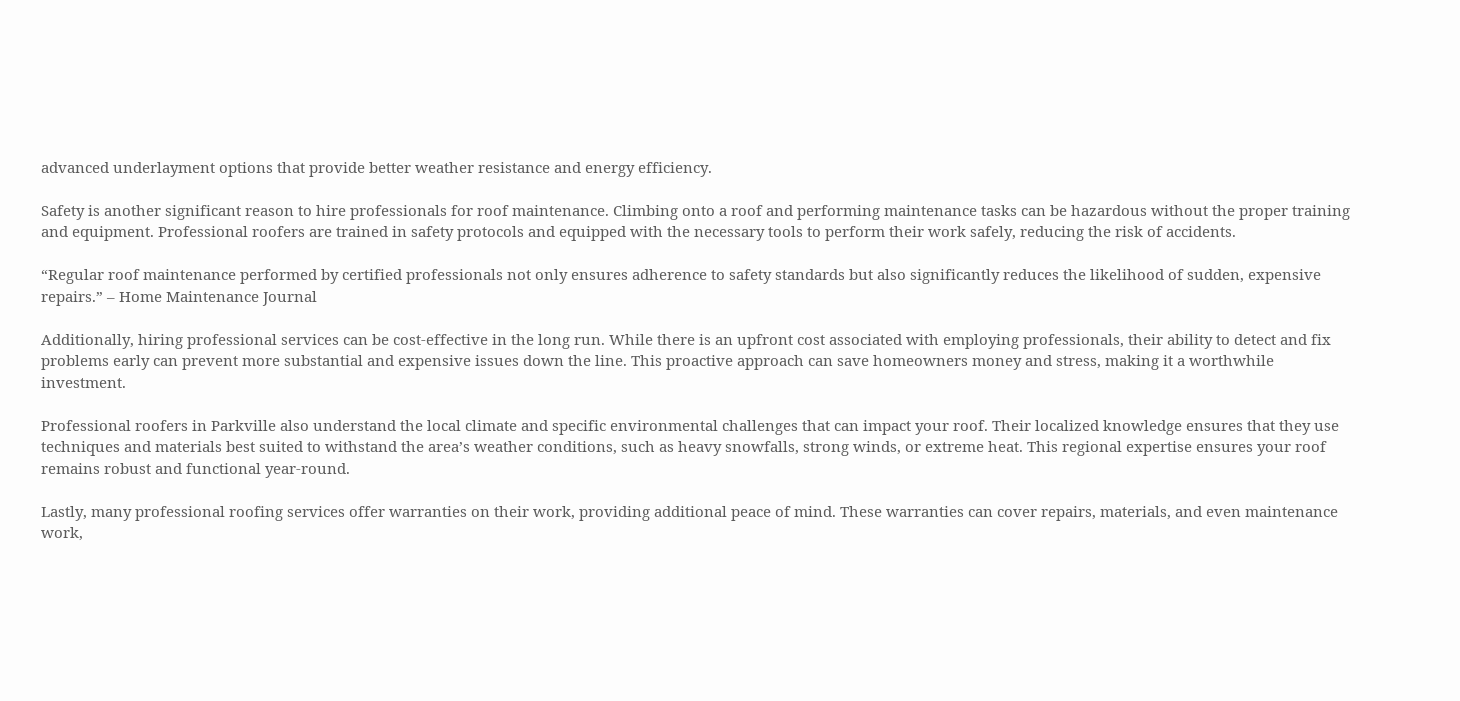advanced underlayment options that provide better weather resistance and energy efficiency.

Safety is another significant reason to hire professionals for roof maintenance. Climbing onto a roof and performing maintenance tasks can be hazardous without the proper training and equipment. Professional roofers are trained in safety protocols and equipped with the necessary tools to perform their work safely, reducing the risk of accidents.

“Regular roof maintenance performed by certified professionals not only ensures adherence to safety standards but also significantly reduces the likelihood of sudden, expensive repairs.” – Home Maintenance Journal

Additionally, hiring professional services can be cost-effective in the long run. While there is an upfront cost associated with employing professionals, their ability to detect and fix problems early can prevent more substantial and expensive issues down the line. This proactive approach can save homeowners money and stress, making it a worthwhile investment.

Professional roofers in Parkville also understand the local climate and specific environmental challenges that can impact your roof. Their localized knowledge ensures that they use techniques and materials best suited to withstand the area’s weather conditions, such as heavy snowfalls, strong winds, or extreme heat. This regional expertise ensures your roof remains robust and functional year-round.

Lastly, many professional roofing services offer warranties on their work, providing additional peace of mind. These warranties can cover repairs, materials, and even maintenance work,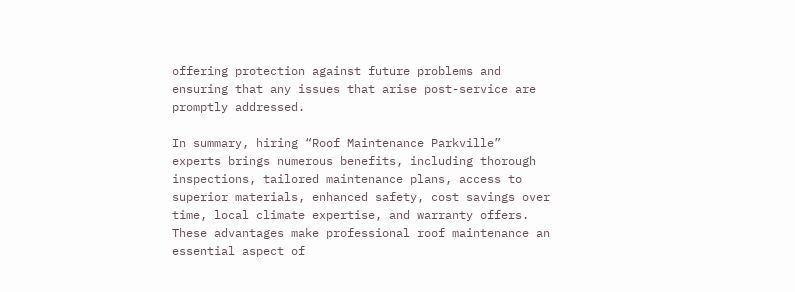offering protection against future problems and ensuring that any issues that arise post-service are promptly addressed.

In summary, hiring “Roof Maintenance Parkville” experts brings numerous benefits, including thorough inspections, tailored maintenance plans, access to superior materials, enhanced safety, cost savings over time, local climate expertise, and warranty offers. These advantages make professional roof maintenance an essential aspect of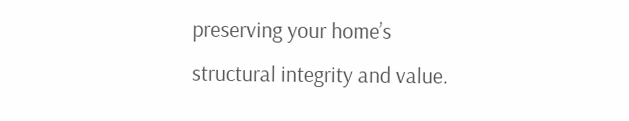preserving your home’s structural integrity and value.